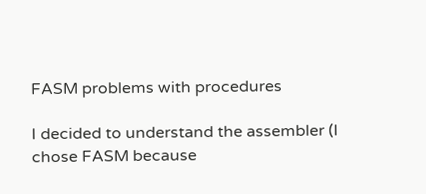FASM problems with procedures

I decided to understand the assembler (I chose FASM because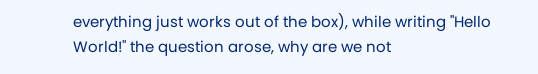everything just works out of the box), while writing "Hello World!" the question arose, why are we not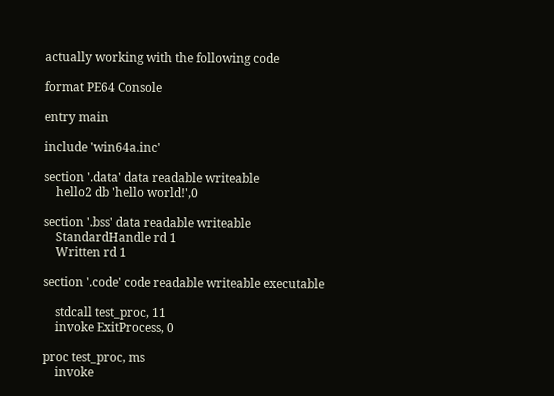actually working with the following code

format PE64 Console

entry main

include 'win64a.inc'

section '.data' data readable writeable
    hello2 db 'hello world!',0

section '.bss' data readable writeable
    StandardHandle rd 1
    Written rd 1

section '.code' code readable writeable executable

    stdcall test_proc, 11
    invoke ExitProcess, 0

proc test_proc, ms
    invoke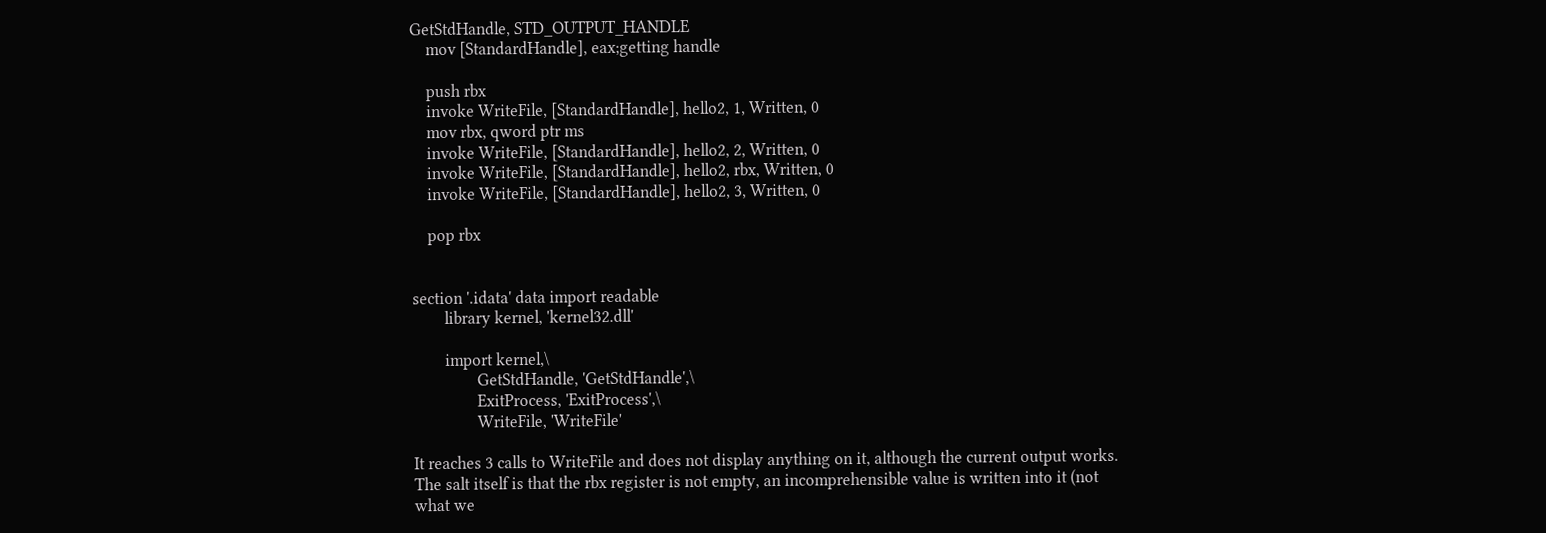GetStdHandle, STD_OUTPUT_HANDLE
    mov [StandardHandle], eax;getting handle

    push rbx
    invoke WriteFile, [StandardHandle], hello2, 1, Written, 0
    mov rbx, qword ptr ms
    invoke WriteFile, [StandardHandle], hello2, 2, Written, 0
    invoke WriteFile, [StandardHandle], hello2, rbx, Written, 0
    invoke WriteFile, [StandardHandle], hello2, 3, Written, 0

    pop rbx


section '.idata' data import readable
        library kernel, 'kernel32.dll'

        import kernel,\
                GetStdHandle, 'GetStdHandle',\
                ExitProcess, 'ExitProcess',\
                WriteFile, 'WriteFile'

It reaches 3 calls to WriteFile and does not display anything on it, although the current output works. The salt itself is that the rbx register is not empty, an incomprehensible value is written into it (not what we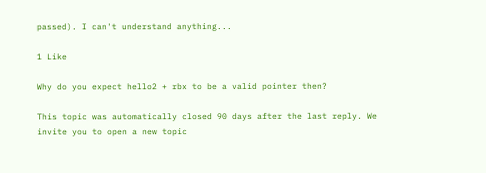passed). I can't understand anything...

1 Like

Why do you expect hello2 + rbx to be a valid pointer then?

This topic was automatically closed 90 days after the last reply. We invite you to open a new topic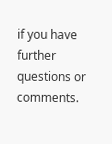if you have further questions or comments.